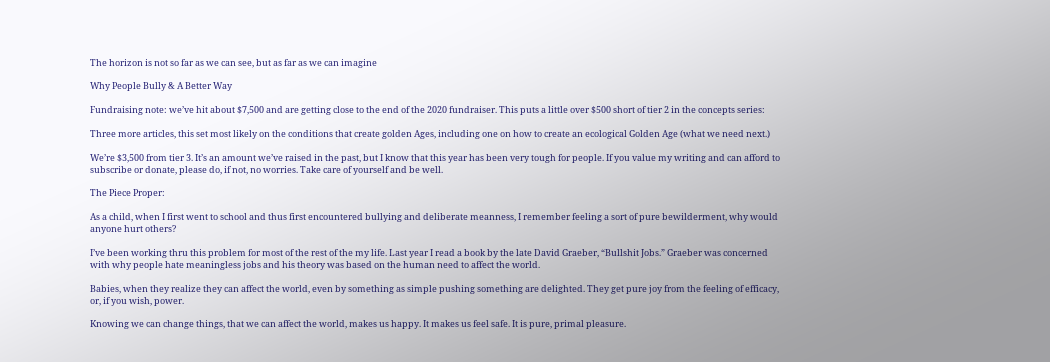The horizon is not so far as we can see, but as far as we can imagine

Why People Bully & A Better Way

Fundraising note: we’ve hit about $7,500 and are getting close to the end of the 2020 fundraiser. This puts a little over $500 short of tier 2 in the concepts series:

Three more articles, this set most likely on the conditions that create golden Ages, including one on how to create an ecological Golden Age (what we need next.)

We’re $3,500 from tier 3. It’s an amount we’ve raised in the past, but I know that this year has been very tough for people. If you value my writing and can afford to subscribe or donate, please do, if not, no worries. Take care of yourself and be well.

The Piece Proper:

As a child, when I first went to school and thus first encountered bullying and deliberate meanness, I remember feeling a sort of pure bewilderment, why would anyone hurt others?

I’ve been working thru this problem for most of the rest of the my life. Last year I read a book by the late David Graeber, “Bullshit Jobs.” Graeber was concerned with why people hate meaningless jobs and his theory was based on the human need to affect the world.

Babies, when they realize they can affect the world, even by something as simple pushing something are delighted. They get pure joy from the feeling of efficacy, or, if you wish, power.

Knowing we can change things, that we can affect the world, makes us happy. It makes us feel safe. It is pure, primal pleasure.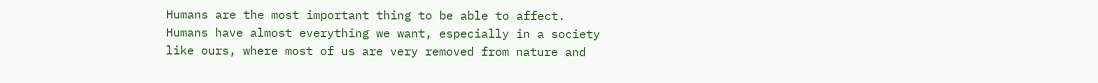Humans are the most important thing to be able to affect. Humans have almost everything we want, especially in a society like ours, where most of us are very removed from nature and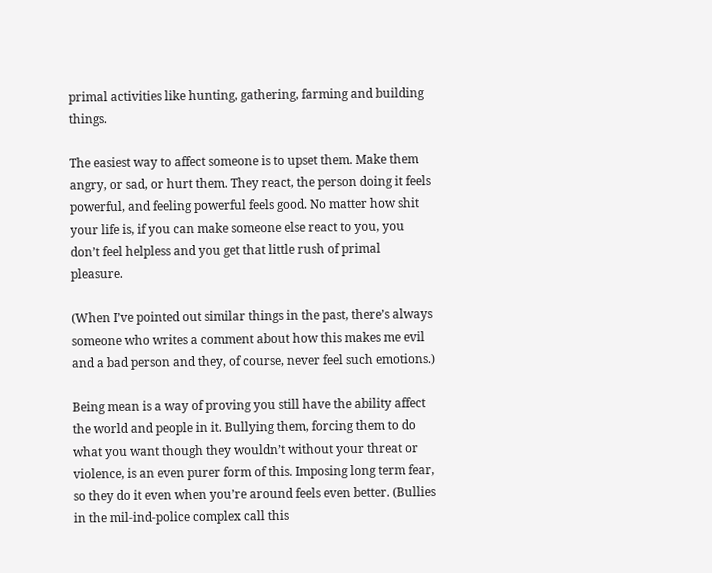primal activities like hunting, gathering, farming and building things.

The easiest way to affect someone is to upset them. Make them angry, or sad, or hurt them. They react, the person doing it feels powerful, and feeling powerful feels good. No matter how shit your life is, if you can make someone else react to you, you don’t feel helpless and you get that little rush of primal pleasure.

(When I’ve pointed out similar things in the past, there’s always someone who writes a comment about how this makes me evil and a bad person and they, of course, never feel such emotions.)

Being mean is a way of proving you still have the ability affect the world and people in it. Bullying them, forcing them to do what you want though they wouldn’t without your threat or violence, is an even purer form of this. Imposing long term fear, so they do it even when you’re around feels even better. (Bullies in the mil-ind-police complex call this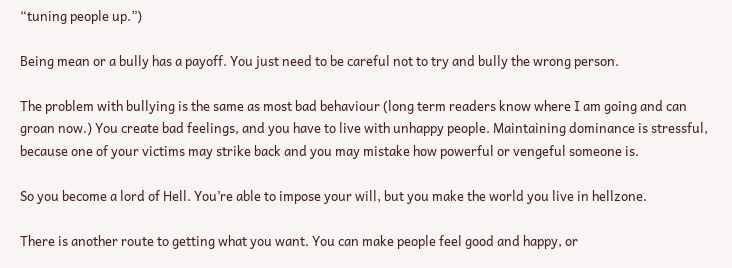“tuning people up.”)

Being mean or a bully has a payoff. You just need to be careful not to try and bully the wrong person.

The problem with bullying is the same as most bad behaviour (long term readers know where I am going and can groan now.) You create bad feelings, and you have to live with unhappy people. Maintaining dominance is stressful, because one of your victims may strike back and you may mistake how powerful or vengeful someone is.

So you become a lord of Hell. You’re able to impose your will, but you make the world you live in hellzone.

There is another route to getting what you want. You can make people feel good and happy, or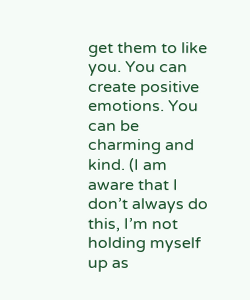get them to like you. You can create positive emotions. You can be charming and kind. (I am aware that I don’t always do this, I’m not holding myself up as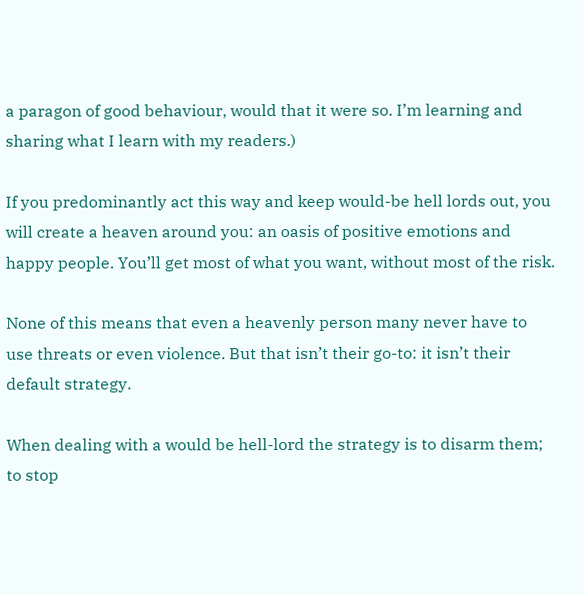a paragon of good behaviour, would that it were so. I’m learning and sharing what I learn with my readers.)

If you predominantly act this way and keep would-be hell lords out, you will create a heaven around you: an oasis of positive emotions and happy people. You’ll get most of what you want, without most of the risk.

None of this means that even a heavenly person many never have to use threats or even violence. But that isn’t their go-to: it isn’t their default strategy.

When dealing with a would be hell-lord the strategy is to disarm them; to stop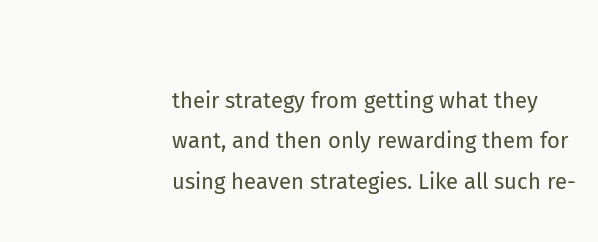their strategy from getting what they want, and then only rewarding them for using heaven strategies. Like all such re-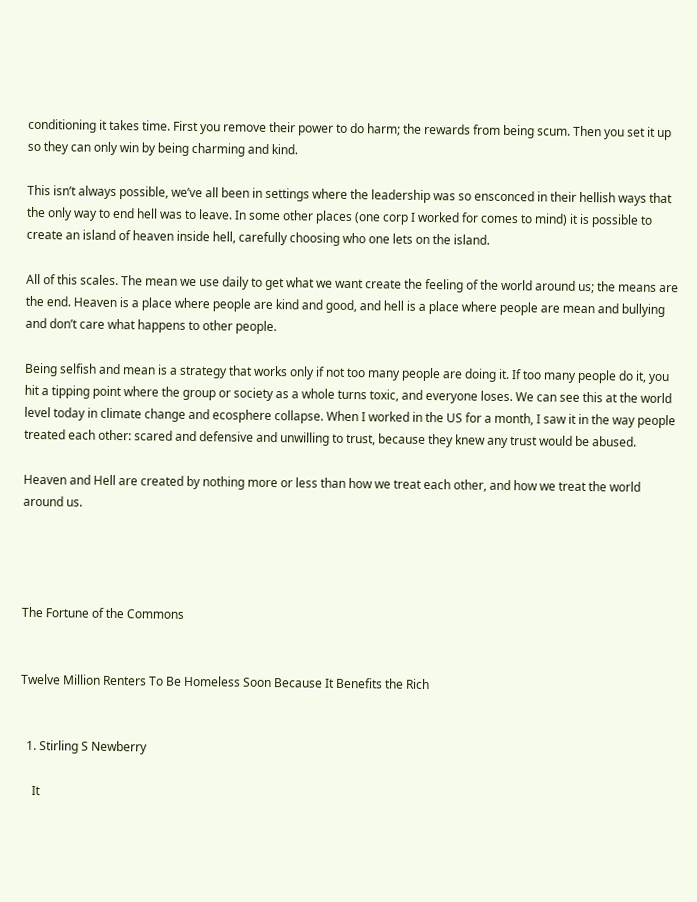conditioning it takes time. First you remove their power to do harm; the rewards from being scum. Then you set it up so they can only win by being charming and kind.

This isn’t always possible, we’ve all been in settings where the leadership was so ensconced in their hellish ways that the only way to end hell was to leave. In some other places (one corp I worked for comes to mind) it is possible to create an island of heaven inside hell, carefully choosing who one lets on the island.

All of this scales. The mean we use daily to get what we want create the feeling of the world around us; the means are the end. Heaven is a place where people are kind and good, and hell is a place where people are mean and bullying  and don’t care what happens to other people.

Being selfish and mean is a strategy that works only if not too many people are doing it. If too many people do it, you hit a tipping point where the group or society as a whole turns toxic, and everyone loses. We can see this at the world level today in climate change and ecosphere collapse. When I worked in the US for a month, I saw it in the way people treated each other: scared and defensive and unwilling to trust, because they knew any trust would be abused.

Heaven and Hell are created by nothing more or less than how we treat each other, and how we treat the world around us.




The Fortune of the Commons


Twelve Million Renters To Be Homeless Soon Because It Benefits the Rich


  1. Stirling S Newberry

    It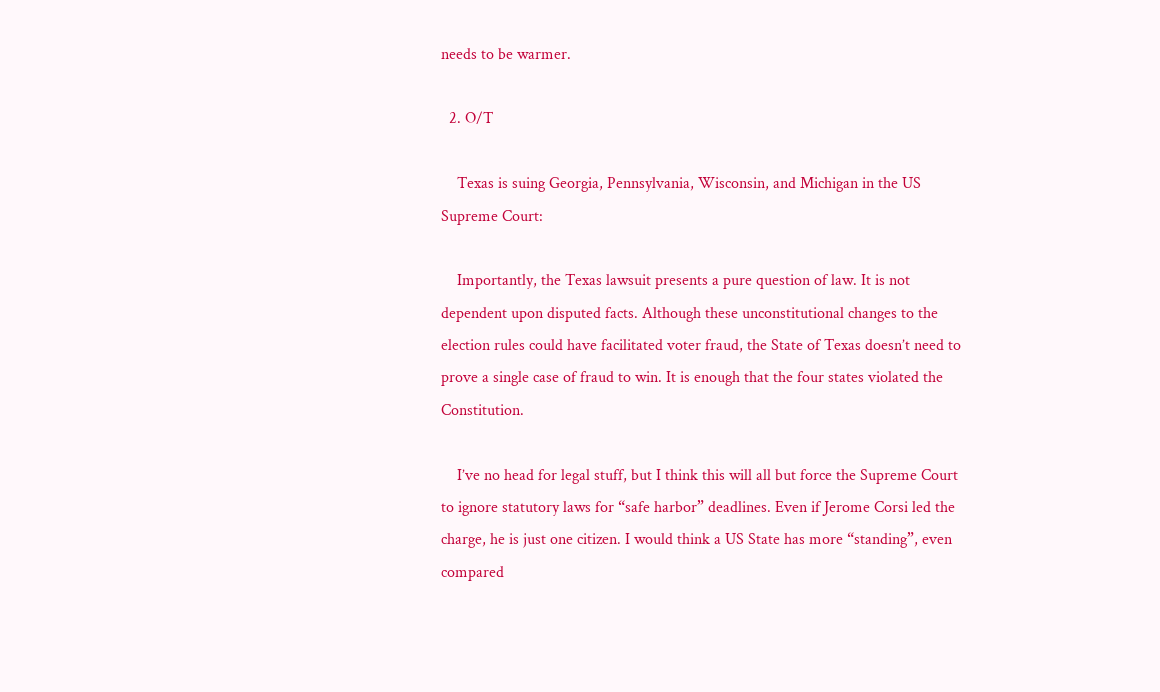needs to be warmer.

  2. O/T

    Texas is suing Georgia, Pennsylvania, Wisconsin, and Michigan in the US Supreme Court:

    Importantly, the Texas lawsuit presents a pure question of law. It is not dependent upon disputed facts. Although these unconstitutional changes to the election rules could have facilitated voter fraud, the State of Texas doesn’t need to prove a single case of fraud to win. It is enough that the four states violated the Constitution.

    I’ve no head for legal stuff, but I think this will all but force the Supreme Court to ignore statutory laws for “safe harbor” deadlines. Even if Jerome Corsi led the charge, he is just one citizen. I would think a US State has more “standing”, even compared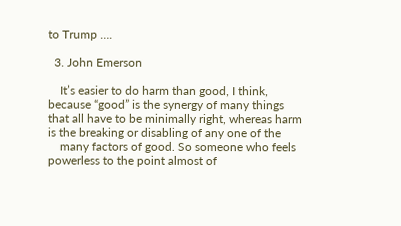to Trump ….

  3. John Emerson

    It’s easier to do harm than good, I think, because “good” is the synergy of many things that all have to be minimally right, whereas harm is the breaking or disabling of any one of the
    many factors of good. So someone who feels powerless to the point almost of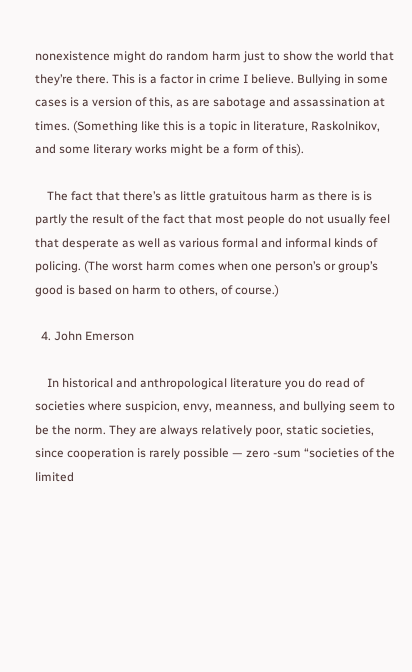nonexistence might do random harm just to show the world that they’re there. This is a factor in crime I believe. Bullying in some cases is a version of this, as are sabotage and assassination at times. (Something like this is a topic in literature, Raskolnikov, and some literary works might be a form of this).

    The fact that there’s as little gratuitous harm as there is is partly the result of the fact that most people do not usually feel that desperate as well as various formal and informal kinds of policing. (The worst harm comes when one person’s or group’s good is based on harm to others, of course.)

  4. John Emerson

    In historical and anthropological literature you do read of societies where suspicion, envy, meanness, and bullying seem to be the norm. They are always relatively poor, static societies, since cooperation is rarely possible — zero -sum “societies of the limited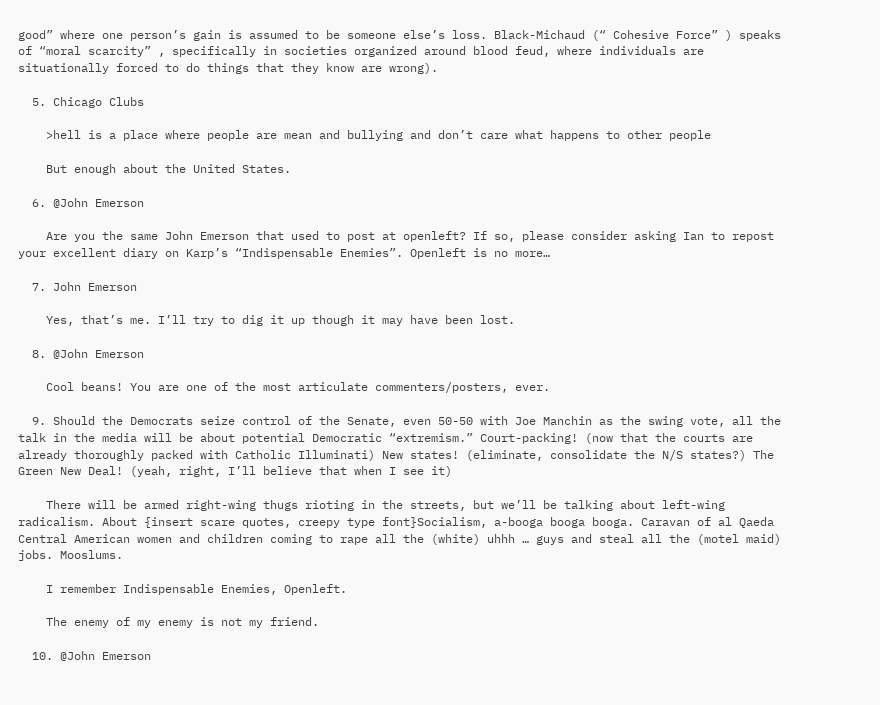good” where one person’s gain is assumed to be someone else’s loss. Black-Michaud (“ Cohesive Force” ) speaks of “moral scarcity” , specifically in societies organized around blood feud, where individuals are situationally forced to do things that they know are wrong).

  5. Chicago Clubs

    >hell is a place where people are mean and bullying and don’t care what happens to other people

    But enough about the United States.

  6. @John Emerson

    Are you the same John Emerson that used to post at openleft? If so, please consider asking Ian to repost your excellent diary on Karp’s “Indispensable Enemies”. Openleft is no more…

  7. John Emerson

    Yes, that’s me. I’ll try to dig it up though it may have been lost.

  8. @John Emerson

    Cool beans! You are one of the most articulate commenters/posters, ever.

  9. Should the Democrats seize control of the Senate, even 50-50 with Joe Manchin as the swing vote, all the talk in the media will be about potential Democratic “extremism.” Court-packing! (now that the courts are already thoroughly packed with Catholic Illuminati) New states! (eliminate, consolidate the N/S states?) The Green New Deal! (yeah, right, I’ll believe that when I see it)

    There will be armed right-wing thugs rioting in the streets, but we’ll be talking about left-wing radicalism. About {insert scare quotes, creepy type font}Socialism, a-booga booga booga. Caravan of al Qaeda Central American women and children coming to rape all the (white) uhhh … guys and steal all the (motel maid) jobs. Mooslums.

    I remember Indispensable Enemies, Openleft.

    The enemy of my enemy is not my friend.

  10. @John Emerson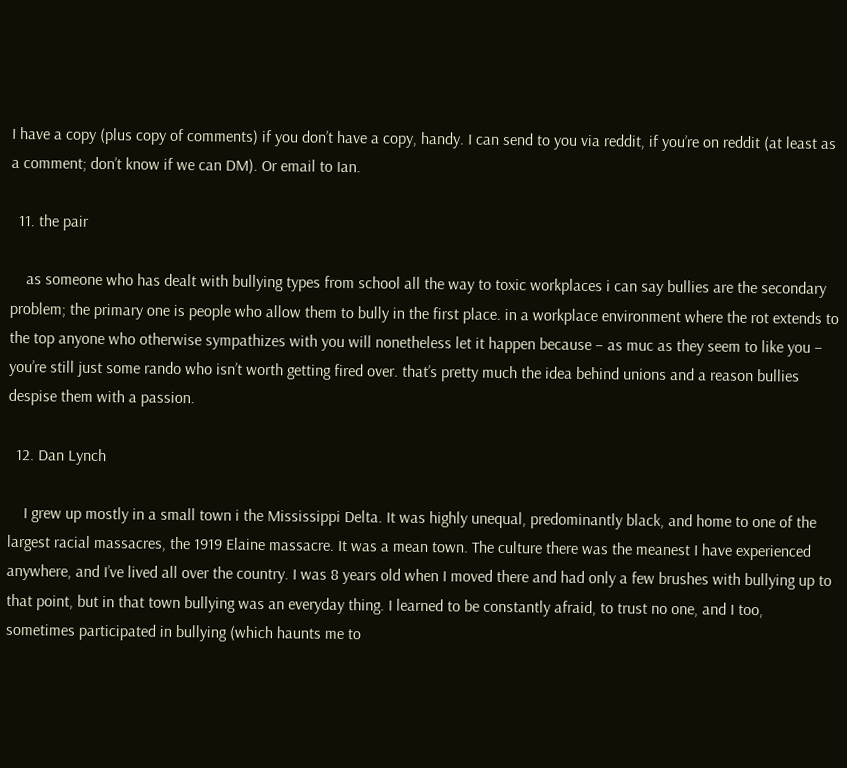I have a copy (plus copy of comments) if you don’t have a copy, handy. I can send to you via reddit, if you’re on reddit (at least as a comment; don’t know if we can DM). Or email to Ian.

  11. the pair

    as someone who has dealt with bullying types from school all the way to toxic workplaces i can say bullies are the secondary problem; the primary one is people who allow them to bully in the first place. in a workplace environment where the rot extends to the top anyone who otherwise sympathizes with you will nonetheless let it happen because – as muc as they seem to like you – you’re still just some rando who isn’t worth getting fired over. that’s pretty much the idea behind unions and a reason bullies despise them with a passion.

  12. Dan Lynch

    I grew up mostly in a small town i the Mississippi Delta. It was highly unequal, predominantly black, and home to one of the largest racial massacres, the 1919 Elaine massacre. It was a mean town. The culture there was the meanest I have experienced anywhere, and I’ve lived all over the country. I was 8 years old when I moved there and had only a few brushes with bullying up to that point, but in that town bullying was an everyday thing. I learned to be constantly afraid, to trust no one, and I too, sometimes participated in bullying (which haunts me to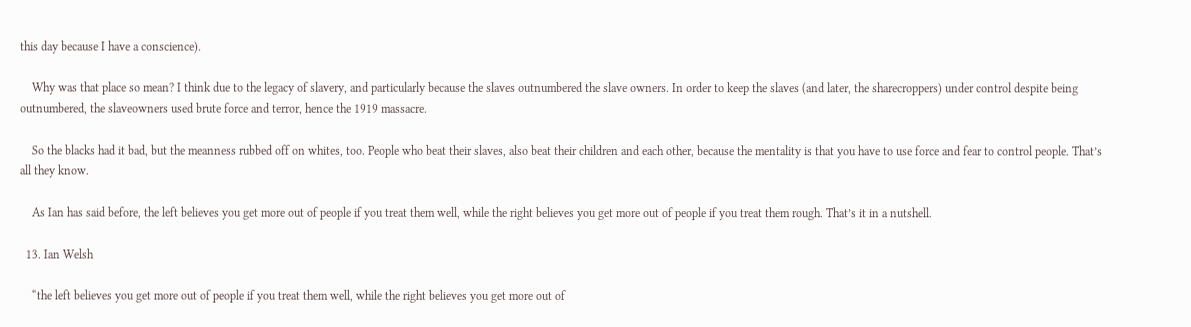this day because I have a conscience).

    Why was that place so mean? I think due to the legacy of slavery, and particularly because the slaves outnumbered the slave owners. In order to keep the slaves (and later, the sharecroppers) under control despite being outnumbered, the slaveowners used brute force and terror, hence the 1919 massacre.

    So the blacks had it bad, but the meanness rubbed off on whites, too. People who beat their slaves, also beat their children and each other, because the mentality is that you have to use force and fear to control people. That’s all they know.

    As Ian has said before, the left believes you get more out of people if you treat them well, while the right believes you get more out of people if you treat them rough. That’s it in a nutshell.

  13. Ian Welsh

    “the left believes you get more out of people if you treat them well, while the right believes you get more out of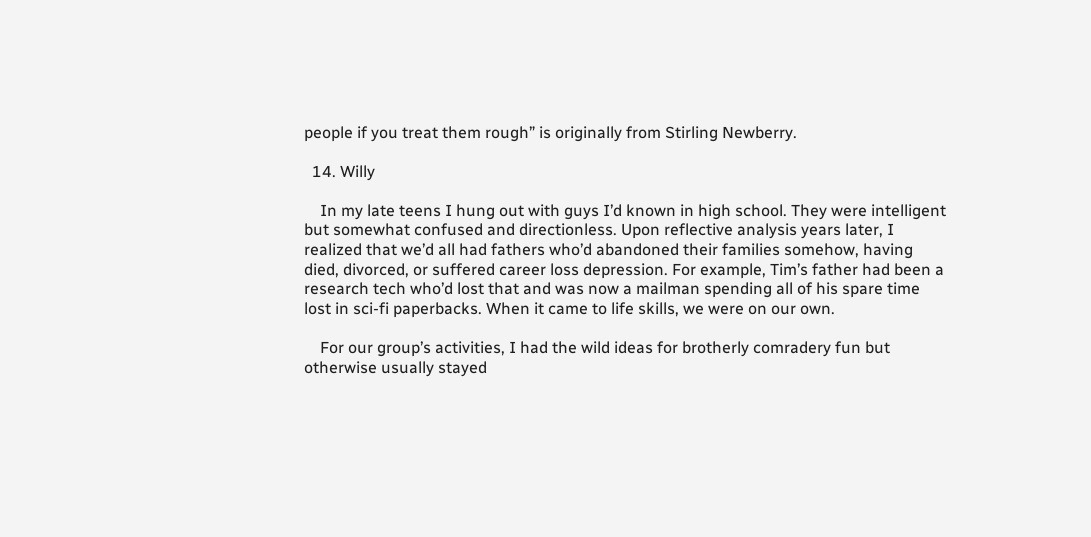people if you treat them rough” is originally from Stirling Newberry.

  14. Willy

    In my late teens I hung out with guys I’d known in high school. They were intelligent but somewhat confused and directionless. Upon reflective analysis years later, I realized that we’d all had fathers who’d abandoned their families somehow, having died, divorced, or suffered career loss depression. For example, Tim’s father had been a research tech who’d lost that and was now a mailman spending all of his spare time lost in sci-fi paperbacks. When it came to life skills, we were on our own.

    For our group’s activities, I had the wild ideas for brotherly comradery fun but otherwise usually stayed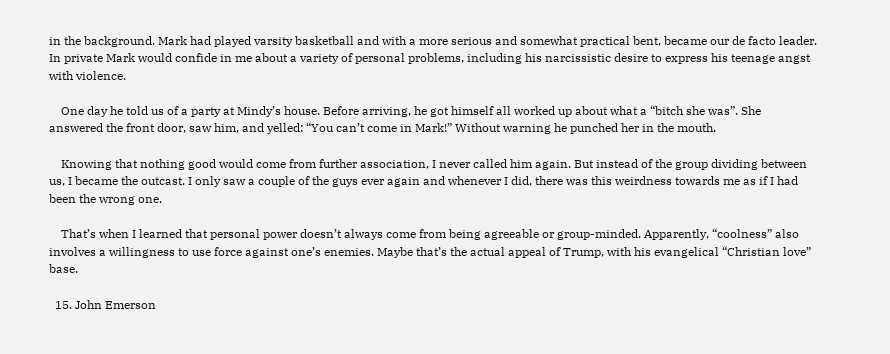in the background. Mark had played varsity basketball and with a more serious and somewhat practical bent, became our de facto leader. In private Mark would confide in me about a variety of personal problems, including his narcissistic desire to express his teenage angst with violence.

    One day he told us of a party at Mindy’s house. Before arriving, he got himself all worked up about what a “bitch she was”. She answered the front door, saw him, and yelled: “You can’t come in Mark!” Without warning he punched her in the mouth.

    Knowing that nothing good would come from further association, I never called him again. But instead of the group dividing between us, I became the outcast. I only saw a couple of the guys ever again and whenever I did, there was this weirdness towards me as if I had been the wrong one.

    That’s when I learned that personal power doesn’t always come from being agreeable or group-minded. Apparently, “coolness” also involves a willingness to use force against one’s enemies. Maybe that’s the actual appeal of Trump, with his evangelical “Christian love” base.

  15. John Emerson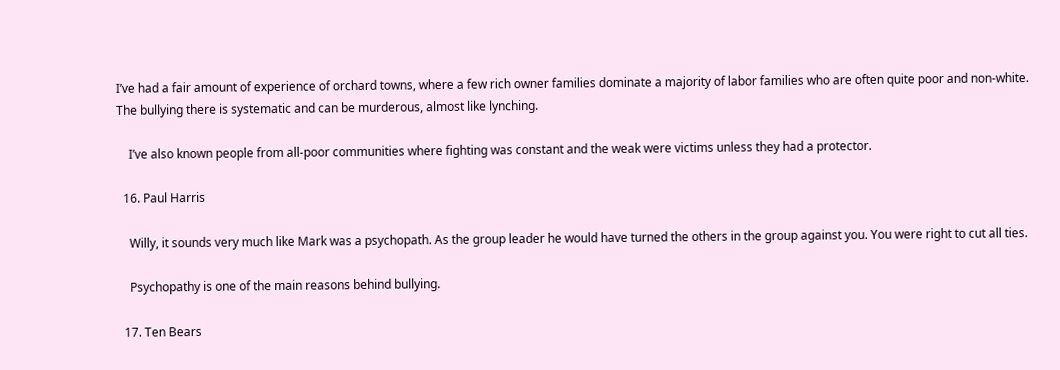I’ve had a fair amount of experience of orchard towns, where a few rich owner families dominate a majority of labor families who are often quite poor and non-white. The bullying there is systematic and can be murderous, almost like lynching.

    I’ve also known people from all-poor communities where fighting was constant and the weak were victims unless they had a protector.

  16. Paul Harris

    Willy, it sounds very much like Mark was a psychopath. As the group leader he would have turned the others in the group against you. You were right to cut all ties.

    Psychopathy is one of the main reasons behind bullying.

  17. Ten Bears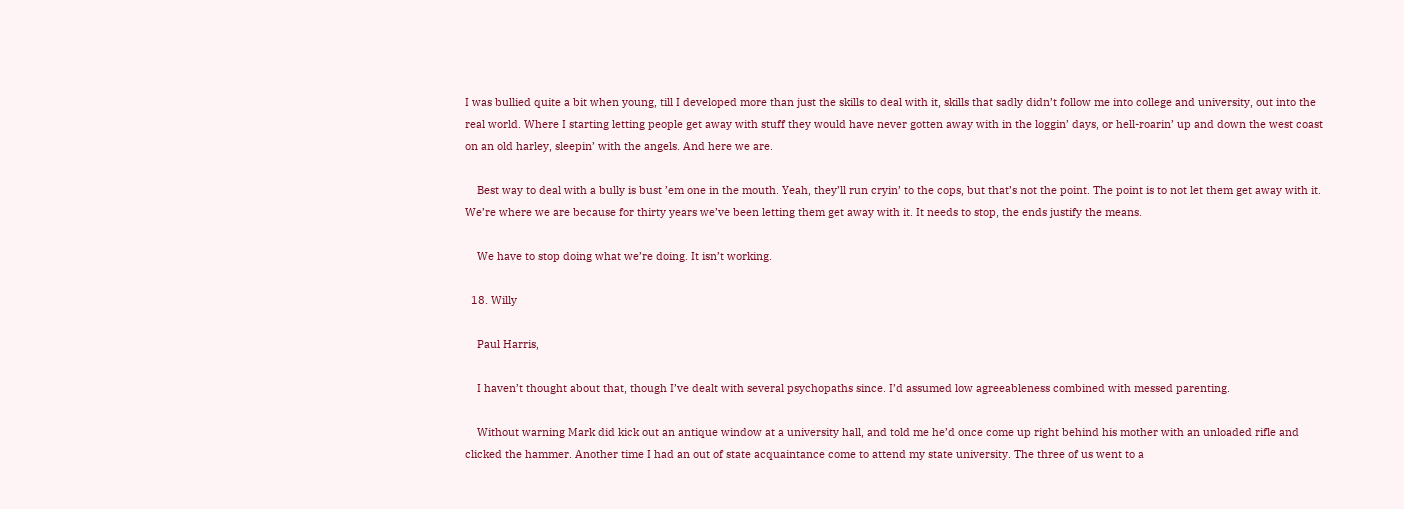I was bullied quite a bit when young, till I developed more than just the skills to deal with it, skills that sadly didn’t follow me into college and university, out into the real world. Where I starting letting people get away with stuff they would have never gotten away with in the loggin’ days, or hell-roarin’ up and down the west coast on an old harley, sleepin’ with the angels. And here we are.

    Best way to deal with a bully is bust ’em one in the mouth. Yeah, they’ll run cryin’ to the cops, but that’s not the point. The point is to not let them get away with it. We’re where we are because for thirty years we’ve been letting them get away with it. It needs to stop, the ends justify the means.

    We have to stop doing what we’re doing. It isn’t working.

  18. Willy

    Paul Harris,

    I haven’t thought about that, though I’ve dealt with several psychopaths since. I’d assumed low agreeableness combined with messed parenting.

    Without warning Mark did kick out an antique window at a university hall, and told me he’d once come up right behind his mother with an unloaded rifle and clicked the hammer. Another time I had an out of state acquaintance come to attend my state university. The three of us went to a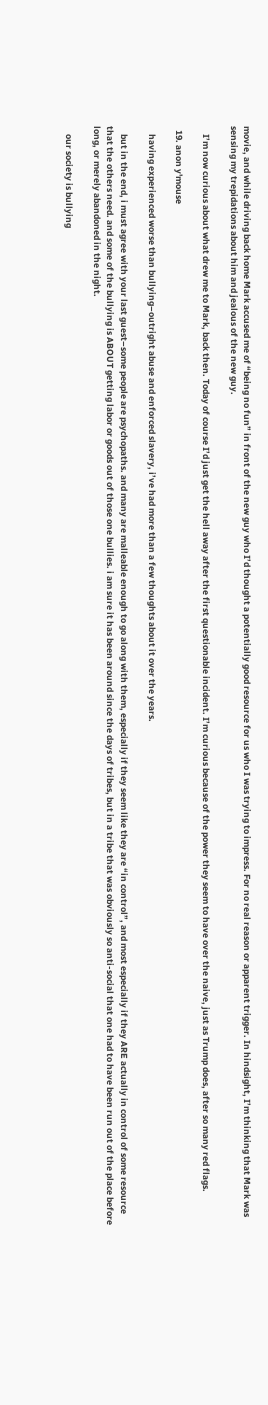movie, and while driving back home Mark accused me of “being no fun” in front of the new guy who I’d thought a potentially good resource for us who I was trying to impress. For no real reason or apparent trigger. In hindsight, I’m thinking that Mark was sensing my trepidations about him and jealous of the new guy.

    I’m now curious about what drew me to Mark, back then. Today of course I’d just get the hell away after the first questionable incident. I’m curious because of the power they seem to have over the naive, just as Trump does, after so many red flags.

  19. anon y'mouse

    having experienced worse than bullying–outright abuse and enforced slavery, i’ve had more than a few thoughts about it over the years.

    but in the end, i must agree with your last guest–some people are psychopaths. and many are malleable enough to go along with them, especially if they seem like they are “in control”, and most especially if they ARE actually in control of some resource that the others need. and some of the bullying is ABOUT getting labor or goods out of those one bullies. i am sure it has been around since the days of tribes, but in a tribe that was obviously so anti-social that one had to have been run out of the place before long, or merely abandoned in the night.

    our society is bullying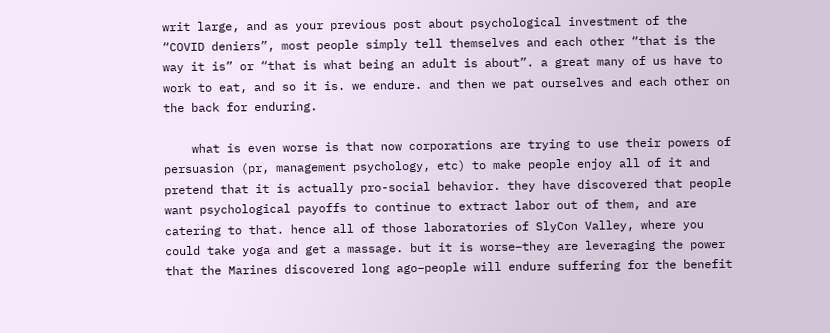writ large, and as your previous post about psychological investment of the “COVID deniers”, most people simply tell themselves and each other “that is the way it is” or “that is what being an adult is about”. a great many of us have to work to eat, and so it is. we endure. and then we pat ourselves and each other on the back for enduring.

    what is even worse is that now corporations are trying to use their powers of persuasion (pr, management psychology, etc) to make people enjoy all of it and pretend that it is actually pro-social behavior. they have discovered that people want psychological payoffs to continue to extract labor out of them, and are catering to that. hence all of those laboratories of SlyCon Valley, where you could take yoga and get a massage. but it is worse–they are leveraging the power that the Marines discovered long ago–people will endure suffering for the benefit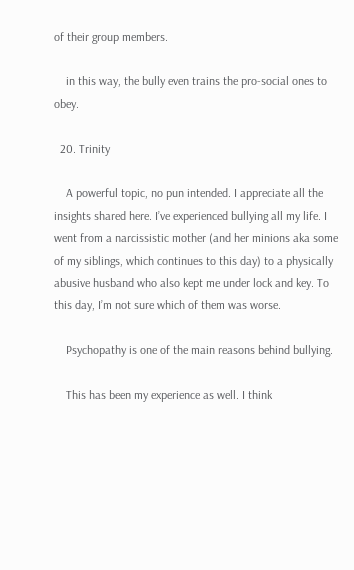of their group members.

    in this way, the bully even trains the pro-social ones to obey.

  20. Trinity

    A powerful topic, no pun intended. I appreciate all the insights shared here. I’ve experienced bullying all my life. I went from a narcissistic mother (and her minions aka some of my siblings, which continues to this day) to a physically abusive husband who also kept me under lock and key. To this day, I’m not sure which of them was worse.

    Psychopathy is one of the main reasons behind bullying.

    This has been my experience as well. I think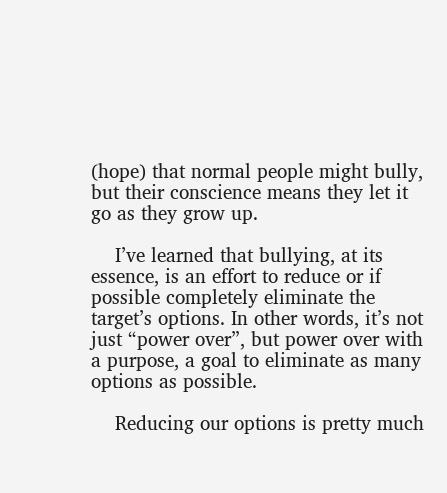(hope) that normal people might bully, but their conscience means they let it go as they grow up.

    I’ve learned that bullying, at its essence, is an effort to reduce or if possible completely eliminate the target’s options. In other words, it’s not just “power over”, but power over with a purpose, a goal to eliminate as many options as possible.

    Reducing our options is pretty much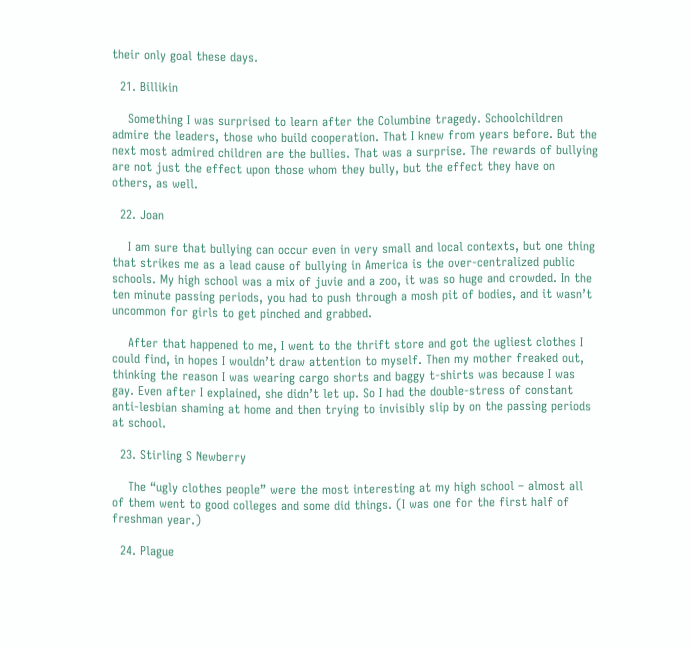their only goal these days.

  21. Billikin

    Something I was surprised to learn after the Columbine tragedy. Schoolchildren admire the leaders, those who build cooperation. That I knew from years before. But the next most admired children are the bullies. That was a surprise. The rewards of bullying are not just the effect upon those whom they bully, but the effect they have on others, as well.

  22. Joan

    I am sure that bullying can occur even in very small and local contexts, but one thing that strikes me as a lead cause of bullying in America is the over-centralized public schools. My high school was a mix of juvie and a zoo, it was so huge and crowded. In the ten minute passing periods, you had to push through a mosh pit of bodies, and it wasn’t uncommon for girls to get pinched and grabbed.

    After that happened to me, I went to the thrift store and got the ugliest clothes I could find, in hopes I wouldn’t draw attention to myself. Then my mother freaked out, thinking the reason I was wearing cargo shorts and baggy t-shirts was because I was gay. Even after I explained, she didn’t let up. So I had the double-stress of constant anti-lesbian shaming at home and then trying to invisibly slip by on the passing periods at school.

  23. Stirling S Newberry

    The “ugly clothes people” were the most interesting at my high school – almost all of them went to good colleges and some did things. (I was one for the first half of freshman year.)

  24. Plague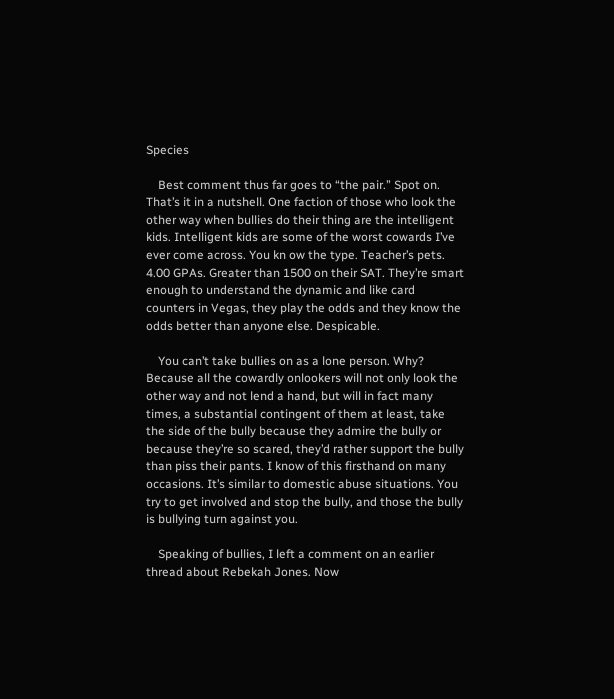Species

    Best comment thus far goes to “the pair.” Spot on. That’s it in a nutshell. One faction of those who look the other way when bullies do their thing are the intelligent kids. Intelligent kids are some of the worst cowards I’ve ever come across. You kn ow the type. Teacher’s pets. 4.00 GPAs. Greater than 1500 on their SAT. They’re smart enough to understand the dynamic and like card counters in Vegas, they play the odds and they know the odds better than anyone else. Despicable.

    You can’t take bullies on as a lone person. Why? Because all the cowardly onlookers will not only look the other way and not lend a hand, but will in fact many times, a substantial contingent of them at least, take the side of the bully because they admire the bully or because they’re so scared, they’d rather support the bully than piss their pants. I know of this firsthand on many occasions. It’s similar to domestic abuse situations. You try to get involved and stop the bully, and those the bully is bullying turn against you.

    Speaking of bullies, I left a comment on an earlier thread about Rebekah Jones. Now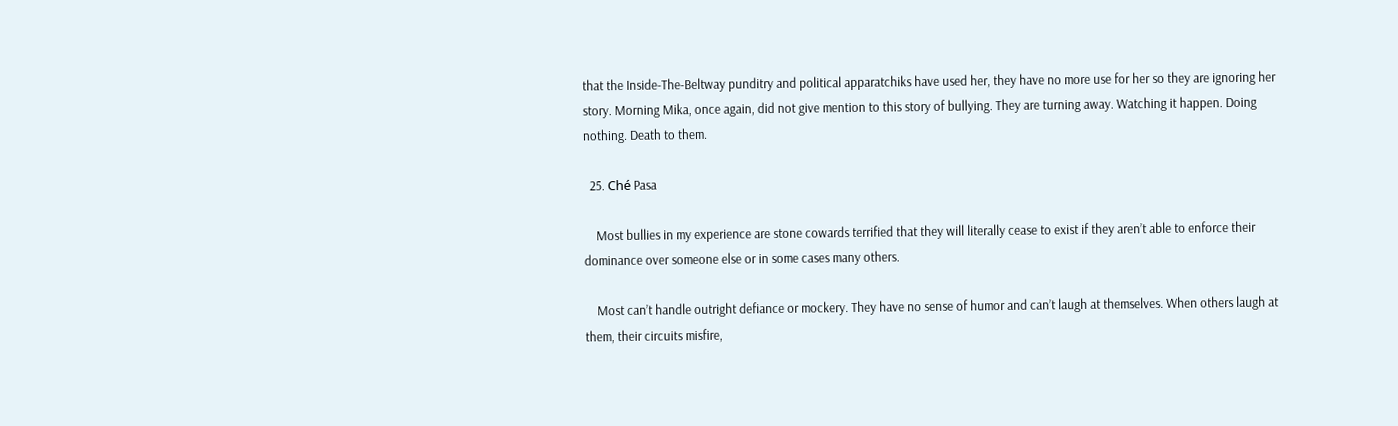that the Inside-The-Beltway punditry and political apparatchiks have used her, they have no more use for her so they are ignoring her story. Morning Mika, once again, did not give mention to this story of bullying. They are turning away. Watching it happen. Doing nothing. Death to them.

  25. Ché Pasa

    Most bullies in my experience are stone cowards terrified that they will literally cease to exist if they aren’t able to enforce their dominance over someone else or in some cases many others.

    Most can’t handle outright defiance or mockery. They have no sense of humor and can’t laugh at themselves. When others laugh at them, their circuits misfire,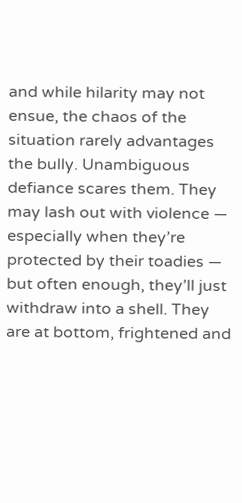and while hilarity may not ensue, the chaos of the situation rarely advantages the bully. Unambiguous defiance scares them. They may lash out with violence — especially when they’re protected by their toadies — but often enough, they’ll just withdraw into a shell. They are at bottom, frightened and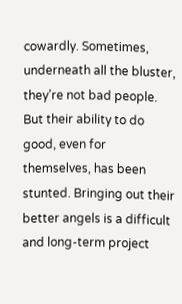cowardly. Sometimes, underneath all the bluster, they’re not bad people. But their ability to do good, even for themselves, has been stunted. Bringing out their better angels is a difficult and long-term project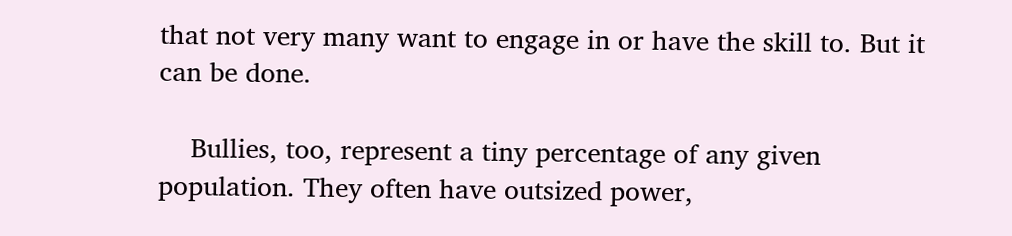that not very many want to engage in or have the skill to. But it can be done.

    Bullies, too, represent a tiny percentage of any given population. They often have outsized power,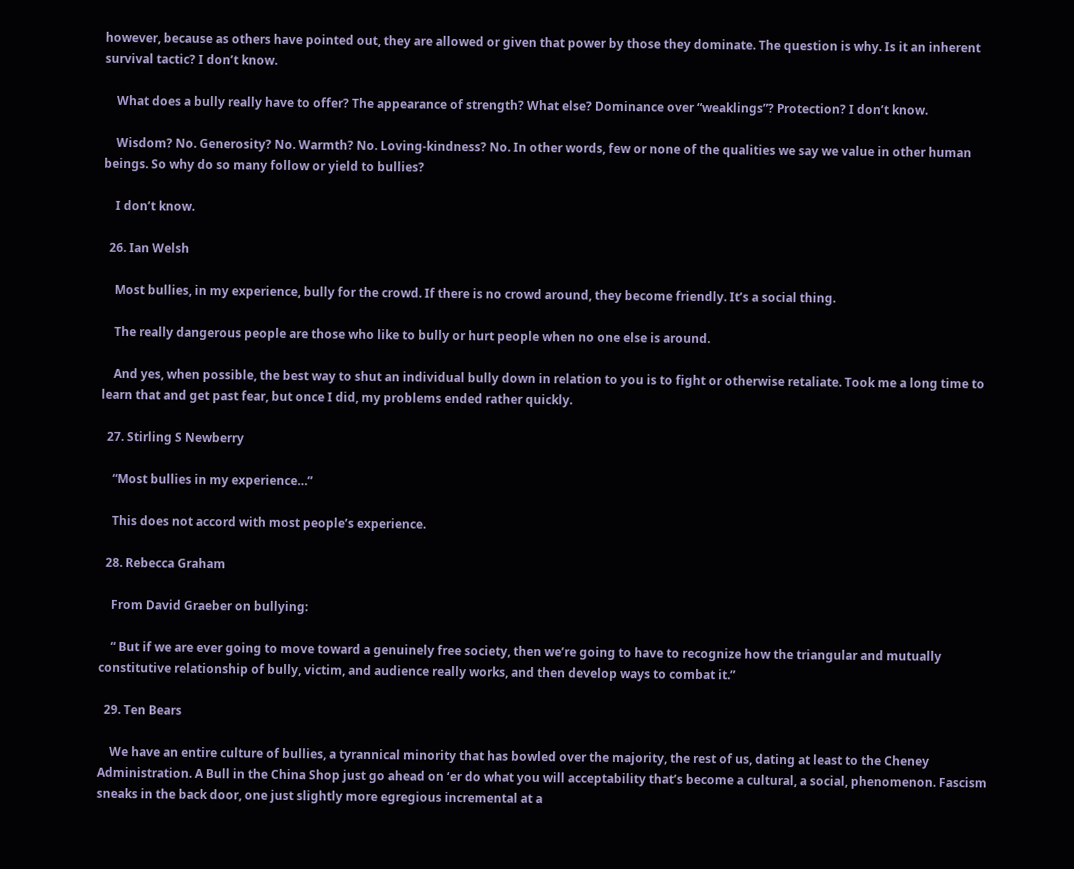however, because as others have pointed out, they are allowed or given that power by those they dominate. The question is why. Is it an inherent survival tactic? I don’t know.

    What does a bully really have to offer? The appearance of strength? What else? Dominance over “weaklings”? Protection? I don’t know.

    Wisdom? No. Generosity? No. Warmth? No. Loving-kindness? No. In other words, few or none of the qualities we say we value in other human beings. So why do so many follow or yield to bullies?

    I don’t know.

  26. Ian Welsh

    Most bullies, in my experience, bully for the crowd. If there is no crowd around, they become friendly. It’s a social thing.

    The really dangerous people are those who like to bully or hurt people when no one else is around.

    And yes, when possible, the best way to shut an individual bully down in relation to you is to fight or otherwise retaliate. Took me a long time to learn that and get past fear, but once I did, my problems ended rather quickly.

  27. Stirling S Newberry

    “Most bullies in my experience…”

    This does not accord with most people’s experience.

  28. Rebecca Graham

    From David Graeber on bullying:

    “ But if we are ever going to move toward a genuinely free society, then we’re going to have to recognize how the triangular and mutually constitutive relationship of bully, victim, and audience really works, and then develop ways to combat it.”

  29. Ten Bears

    We have an entire culture of bullies, a tyrannical minority that has bowled over the majority, the rest of us, dating at least to the Cheney Administration. A Bull in the China Shop just go ahead on ‘er do what you will acceptability that’s become a cultural, a social, phenomenon. Fascism sneaks in the back door, one just slightly more egregious incremental at a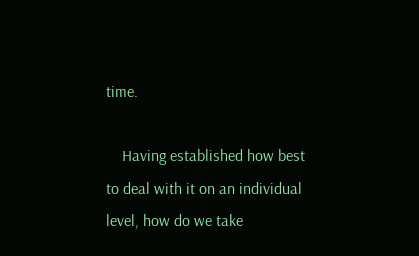time.

    Having established how best to deal with it on an individual level, how do we take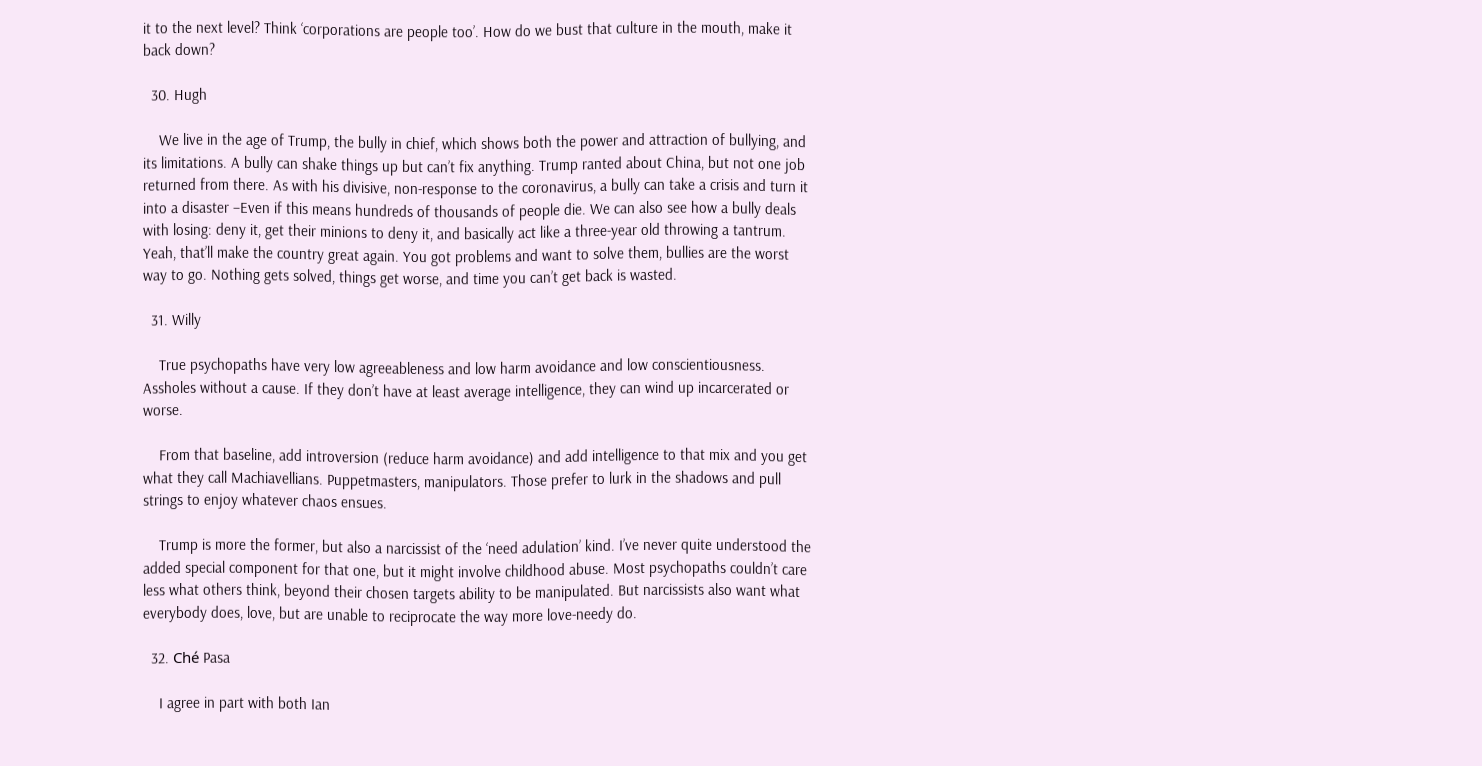it to the next level? Think ‘corporations are people too’. How do we bust that culture in the mouth, make it back down?

  30. Hugh

    We live in the age of Trump, the bully in chief, which shows both the power and attraction of bullying, and its limitations. A bully can shake things up but can’t fix anything. Trump ranted about China, but not one job returned from there. As with his divisive, non-response to the coronavirus, a bully can take a crisis and turn it into a disaster –Even if this means hundreds of thousands of people die. We can also see how a bully deals with losing: deny it, get their minions to deny it, and basically act like a three-year old throwing a tantrum. Yeah, that’ll make the country great again. You got problems and want to solve them, bullies are the worst way to go. Nothing gets solved, things get worse, and time you can’t get back is wasted.

  31. Willy

    True psychopaths have very low agreeableness and low harm avoidance and low conscientiousness. Assholes without a cause. If they don’t have at least average intelligence, they can wind up incarcerated or worse.

    From that baseline, add introversion (reduce harm avoidance) and add intelligence to that mix and you get what they call Machiavellians. Puppetmasters, manipulators. Those prefer to lurk in the shadows and pull strings to enjoy whatever chaos ensues.

    Trump is more the former, but also a narcissist of the ‘need adulation’ kind. I’ve never quite understood the added special component for that one, but it might involve childhood abuse. Most psychopaths couldn’t care less what others think, beyond their chosen targets ability to be manipulated. But narcissists also want what everybody does, love, but are unable to reciprocate the way more love-needy do.

  32. Ché Pasa

    I agree in part with both Ian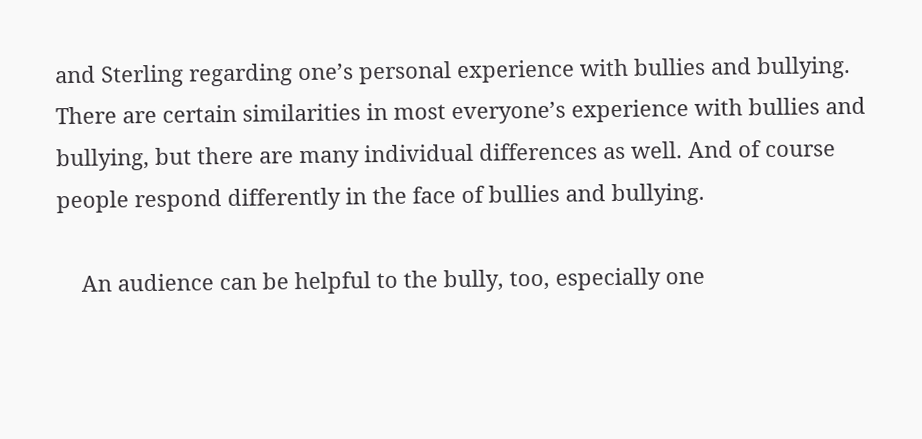and Sterling regarding one’s personal experience with bullies and bullying. There are certain similarities in most everyone’s experience with bullies and bullying, but there are many individual differences as well. And of course people respond differently in the face of bullies and bullying.

    An audience can be helpful to the bully, too, especially one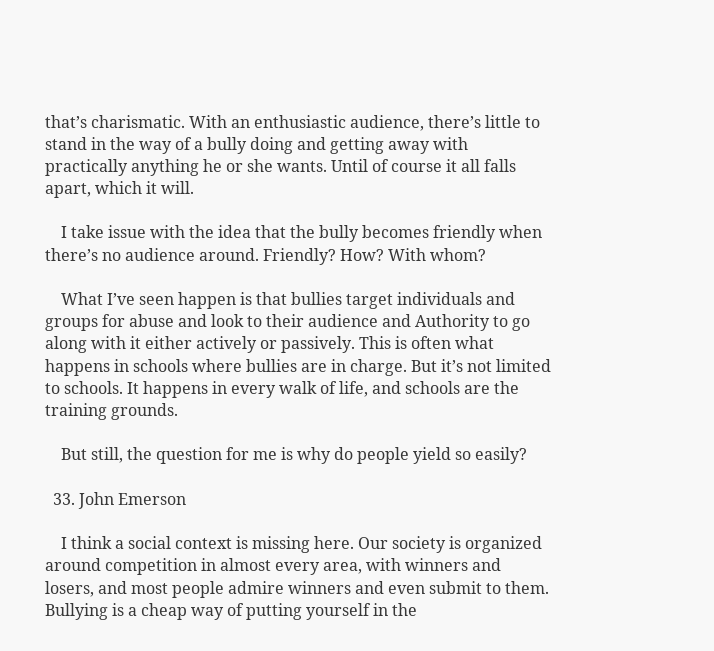that’s charismatic. With an enthusiastic audience, there’s little to stand in the way of a bully doing and getting away with practically anything he or she wants. Until of course it all falls apart, which it will.

    I take issue with the idea that the bully becomes friendly when there’s no audience around. Friendly? How? With whom?

    What I’ve seen happen is that bullies target individuals and groups for abuse and look to their audience and Authority to go along with it either actively or passively. This is often what happens in schools where bullies are in charge. But it’s not limited to schools. It happens in every walk of life, and schools are the training grounds.

    But still, the question for me is why do people yield so easily?

  33. John Emerson

    I think a social context is missing here. Our society is organized around competition in almost every area, with winners and losers, and most people admire winners and even submit to them. Bullying is a cheap way of putting yourself in the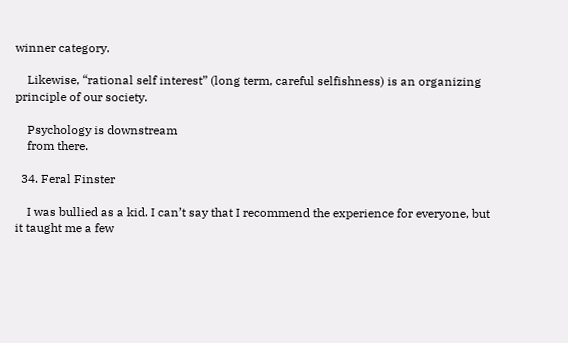winner category.

    Likewise, “rational self interest” (long term, careful selfishness) is an organizing principle of our society.

    Psychology is downstream
    from there.

  34. Feral Finster

    I was bullied as a kid. I can’t say that I recommend the experience for everyone, but it taught me a few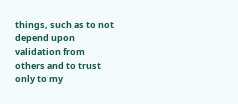things, such as to not depend upon validation from others and to trust only to my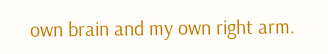own brain and my own right arm.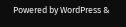Powered by WordPress &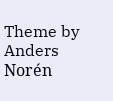Theme by Anders Norén